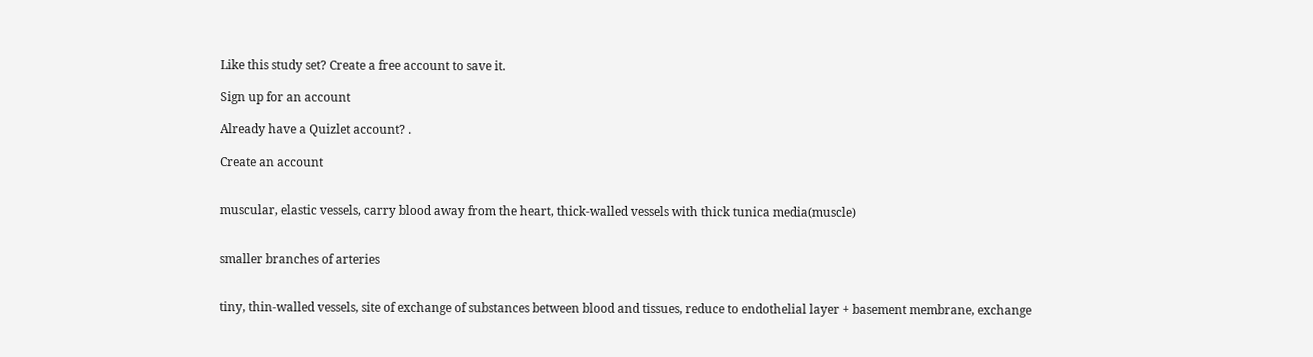Like this study set? Create a free account to save it.

Sign up for an account

Already have a Quizlet account? .

Create an account


muscular, elastic vessels, carry blood away from the heart, thick-walled vessels with thick tunica media(muscle)


smaller branches of arteries


tiny, thin-walled vessels, site of exchange of substances between blood and tissues, reduce to endothelial layer + basement membrane, exchange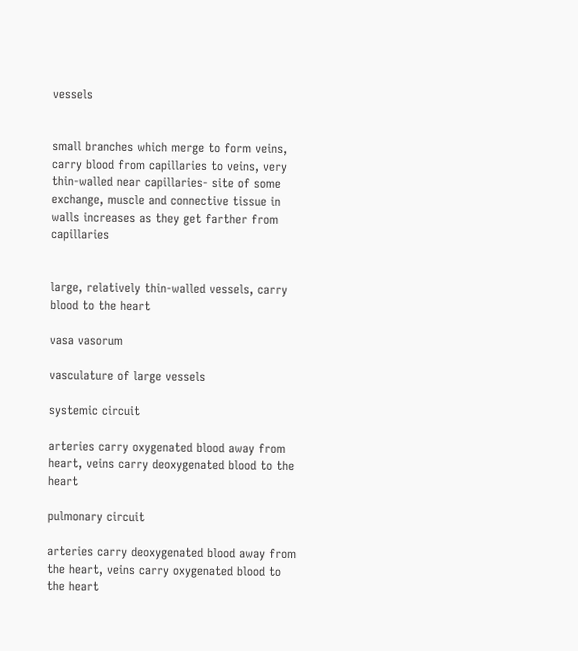vessels


small branches which merge to form veins, carry blood from capillaries to veins, very thin-walled near capillaries- site of some exchange, muscle and connective tissue in walls increases as they get farther from capillaries


large, relatively thin-walled vessels, carry blood to the heart

vasa vasorum

vasculature of large vessels

systemic circuit

arteries carry oxygenated blood away from heart, veins carry deoxygenated blood to the heart

pulmonary circuit

arteries carry deoxygenated blood away from the heart, veins carry oxygenated blood to the heart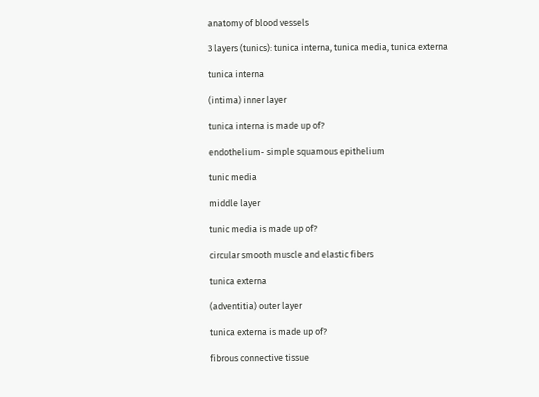anatomy of blood vessels

3 layers (tunics): tunica interna, tunica media, tunica externa

tunica interna

(intima) inner layer

tunica interna is made up of?

endothelium- simple squamous epithelium

tunic media

middle layer

tunic media is made up of?

circular smooth muscle and elastic fibers

tunica externa

(adventitia) outer layer

tunica externa is made up of?

fibrous connective tissue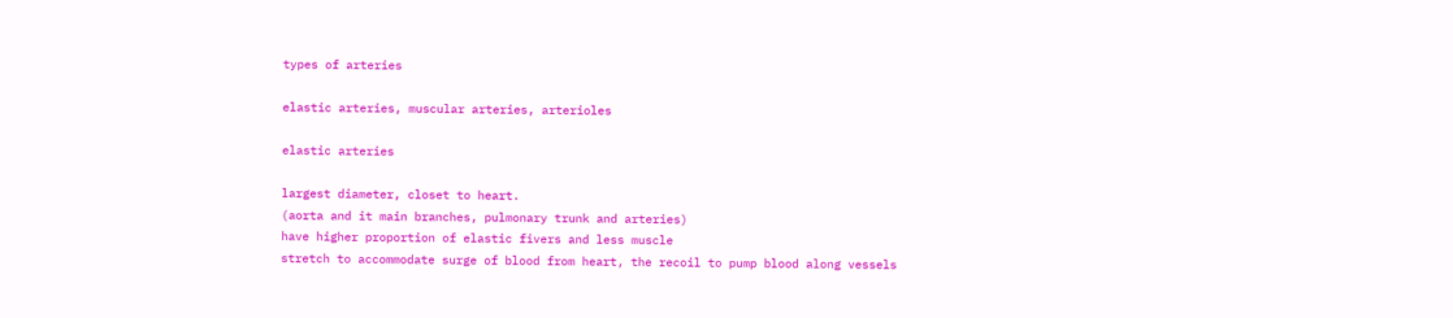types of arteries

elastic arteries, muscular arteries, arterioles

elastic arteries

largest diameter, closet to heart.
(aorta and it main branches, pulmonary trunk and arteries)
have higher proportion of elastic fivers and less muscle
stretch to accommodate surge of blood from heart, the recoil to pump blood along vessels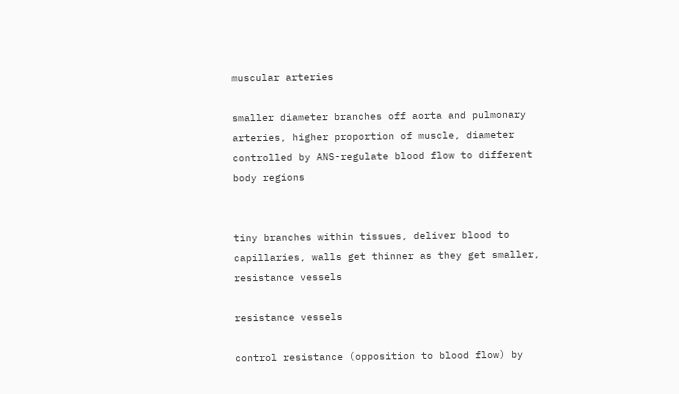muscular arteries

smaller diameter branches off aorta and pulmonary arteries, higher proportion of muscle, diameter controlled by ANS-regulate blood flow to different body regions


tiny branches within tissues, deliver blood to capillaries, walls get thinner as they get smaller, resistance vessels

resistance vessels

control resistance (opposition to blood flow) by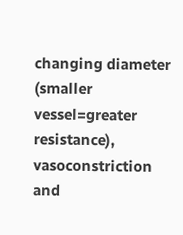changing diameter (smaller vessel=greater resistance), vasoconstriction and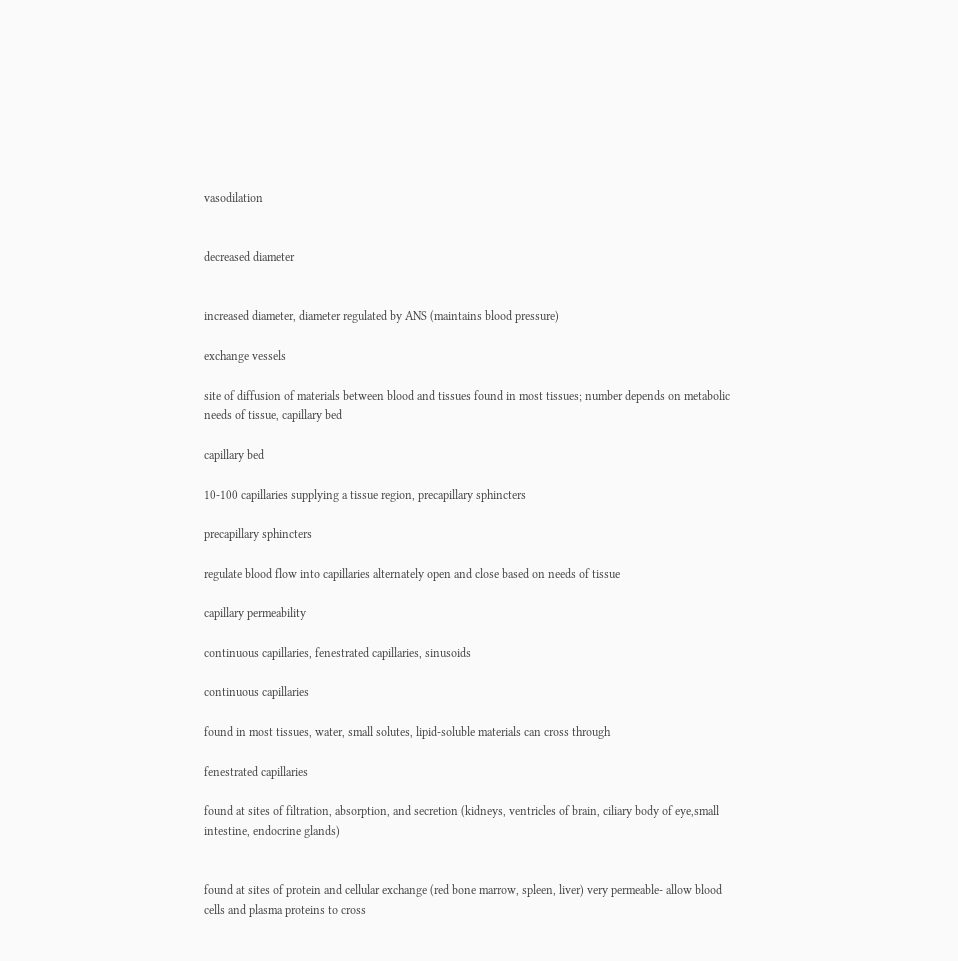vasodilation


decreased diameter


increased diameter, diameter regulated by ANS (maintains blood pressure)

exchange vessels

site of diffusion of materials between blood and tissues found in most tissues; number depends on metabolic needs of tissue, capillary bed

capillary bed

10-100 capillaries supplying a tissue region, precapillary sphincters

precapillary sphincters

regulate blood flow into capillaries alternately open and close based on needs of tissue

capillary permeability

continuous capillaries, fenestrated capillaries, sinusoids

continuous capillaries

found in most tissues, water, small solutes, lipid-soluble materials can cross through

fenestrated capillaries

found at sites of filtration, absorption, and secretion (kidneys, ventricles of brain, ciliary body of eye,small intestine, endocrine glands)


found at sites of protein and cellular exchange (red bone marrow, spleen, liver) very permeable- allow blood cells and plasma proteins to cross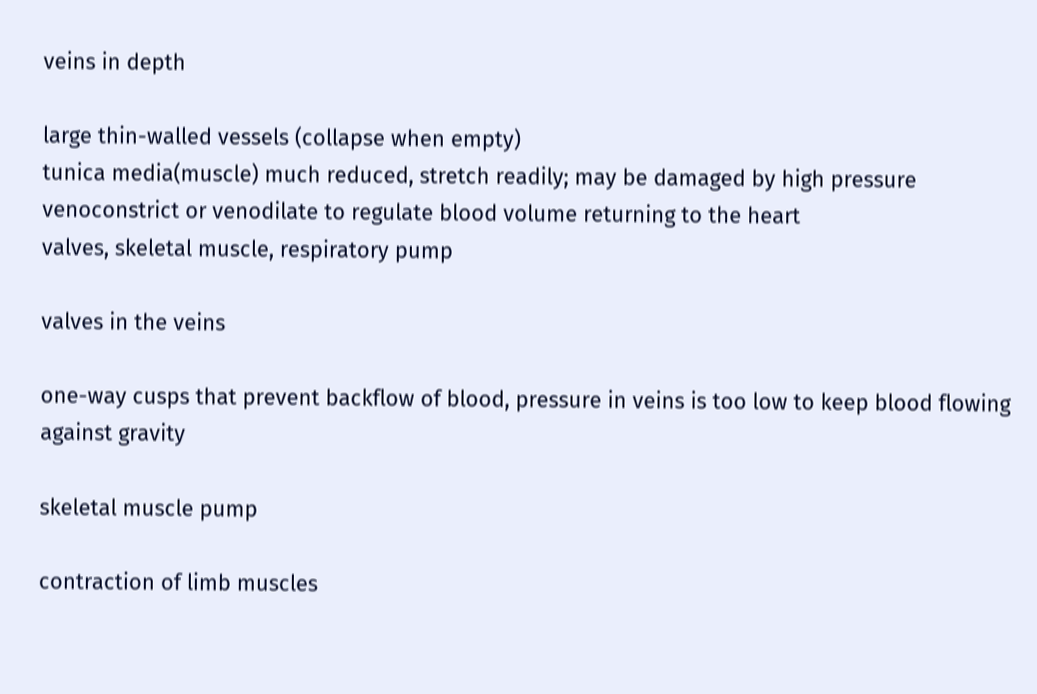veins in depth

large thin-walled vessels (collapse when empty)
tunica media(muscle) much reduced, stretch readily; may be damaged by high pressure
venoconstrict or venodilate to regulate blood volume returning to the heart
valves, skeletal muscle, respiratory pump

valves in the veins

one-way cusps that prevent backflow of blood, pressure in veins is too low to keep blood flowing against gravity

skeletal muscle pump

contraction of limb muscles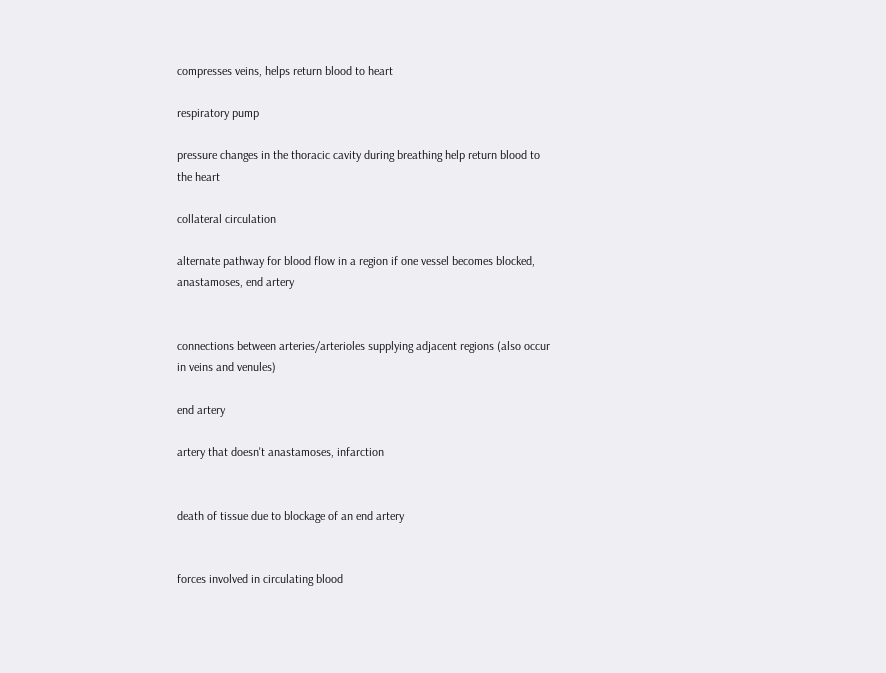compresses veins, helps return blood to heart

respiratory pump

pressure changes in the thoracic cavity during breathing help return blood to the heart

collateral circulation

alternate pathway for blood flow in a region if one vessel becomes blocked, anastamoses, end artery


connections between arteries/arterioles supplying adjacent regions (also occur in veins and venules)

end artery

artery that doesn't anastamoses, infarction


death of tissue due to blockage of an end artery


forces involved in circulating blood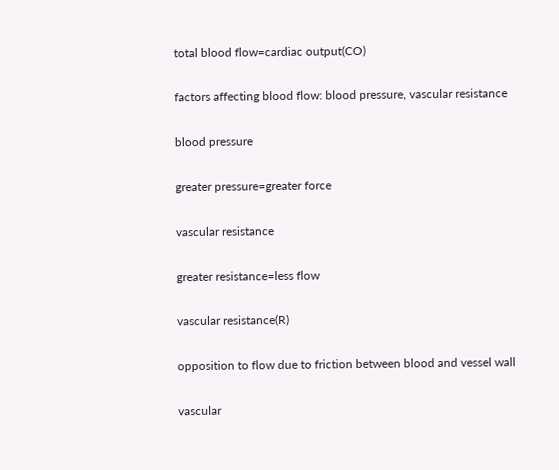total blood flow=cardiac output(CO)

factors affecting blood flow: blood pressure, vascular resistance

blood pressure

greater pressure=greater force

vascular resistance

greater resistance=less flow

vascular resistance(R)

opposition to flow due to friction between blood and vessel wall

vascular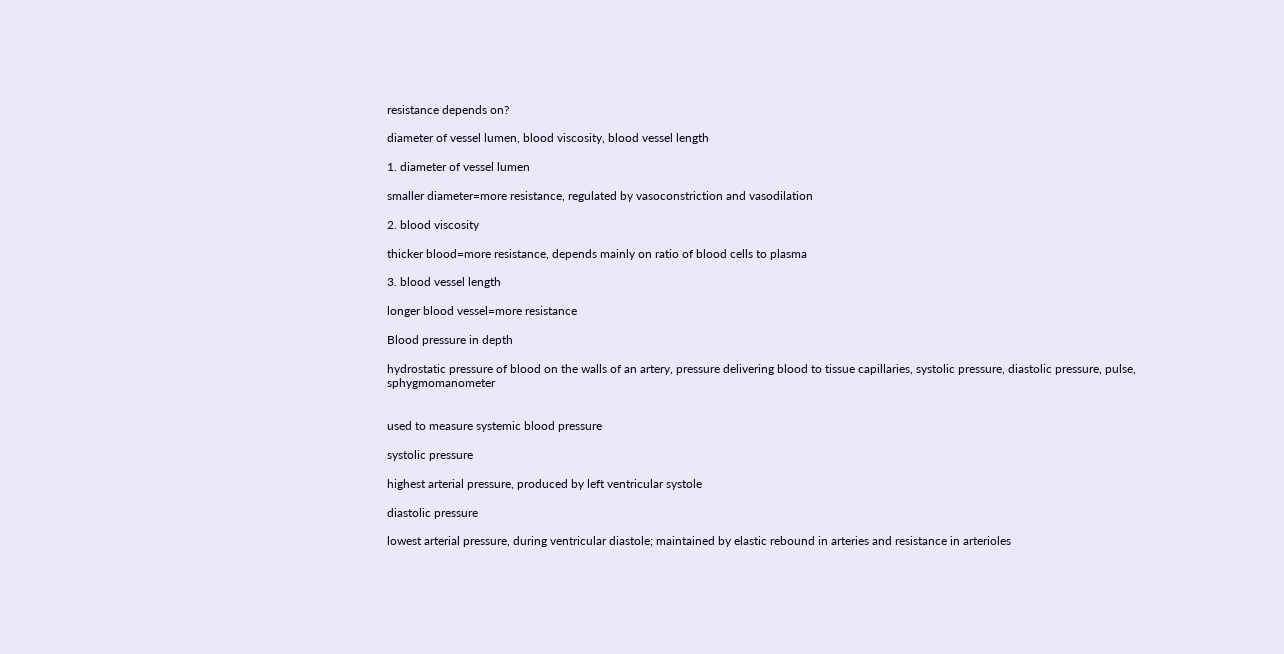resistance depends on?

diameter of vessel lumen, blood viscosity, blood vessel length

1. diameter of vessel lumen

smaller diameter=more resistance, regulated by vasoconstriction and vasodilation

2. blood viscosity

thicker blood=more resistance, depends mainly on ratio of blood cells to plasma

3. blood vessel length

longer blood vessel=more resistance

Blood pressure in depth

hydrostatic pressure of blood on the walls of an artery, pressure delivering blood to tissue capillaries, systolic pressure, diastolic pressure, pulse, sphygmomanometer


used to measure systemic blood pressure

systolic pressure

highest arterial pressure, produced by left ventricular systole

diastolic pressure

lowest arterial pressure, during ventricular diastole; maintained by elastic rebound in arteries and resistance in arterioles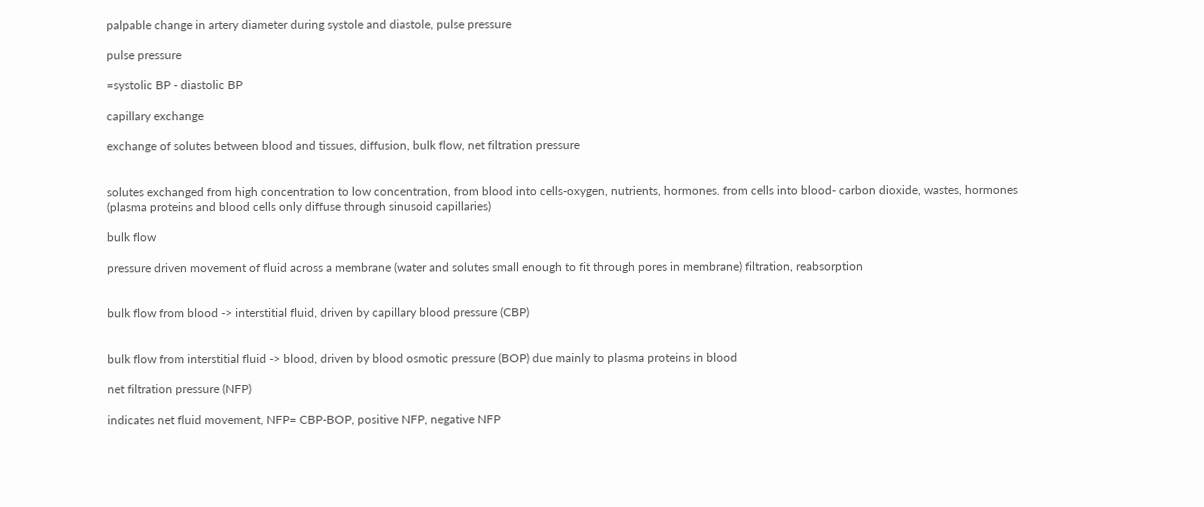palpable change in artery diameter during systole and diastole, pulse pressure

pulse pressure

=systolic BP - diastolic BP

capillary exchange

exchange of solutes between blood and tissues, diffusion, bulk flow, net filtration pressure


solutes exchanged from high concentration to low concentration, from blood into cells-oxygen, nutrients, hormones. from cells into blood- carbon dioxide, wastes, hormones (plasma proteins and blood cells only diffuse through sinusoid capillaries)

bulk flow

pressure driven movement of fluid across a membrane (water and solutes small enough to fit through pores in membrane) filtration, reabsorption


bulk flow from blood -> interstitial fluid, driven by capillary blood pressure (CBP)


bulk flow from interstitial fluid -> blood, driven by blood osmotic pressure (BOP) due mainly to plasma proteins in blood

net filtration pressure (NFP)

indicates net fluid movement, NFP= CBP-BOP, positive NFP, negative NFP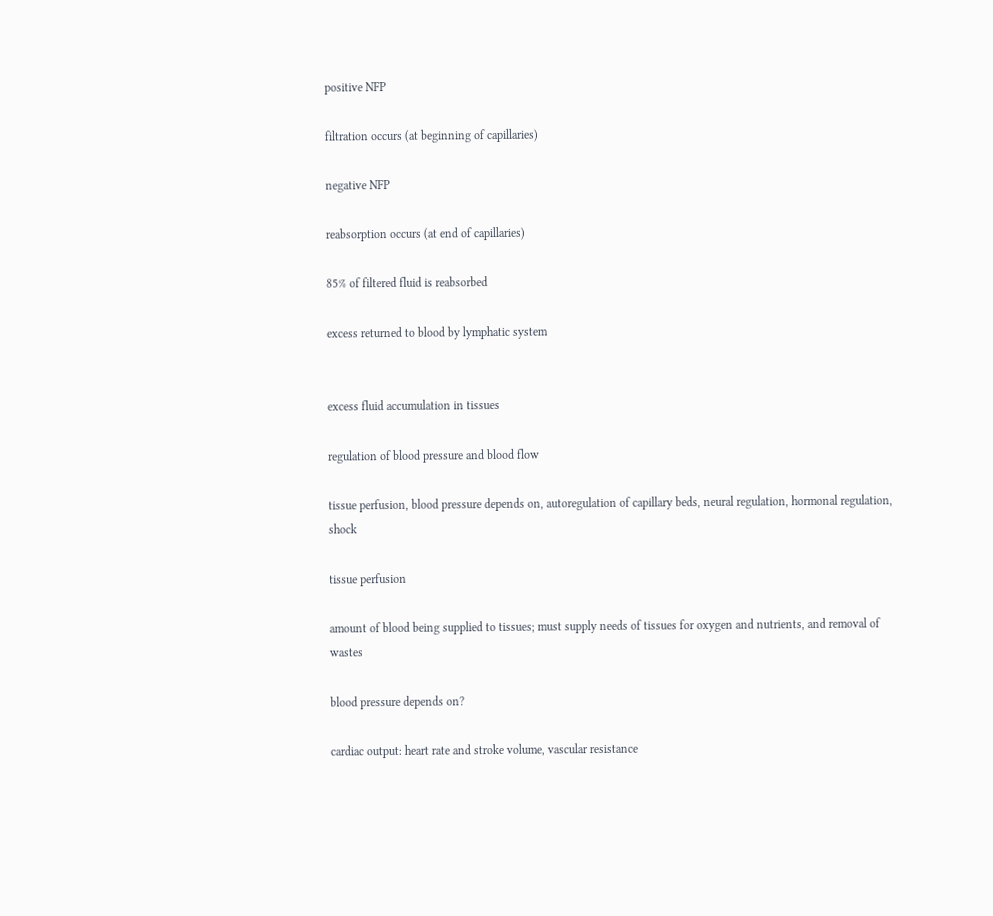positive NFP

filtration occurs (at beginning of capillaries)

negative NFP

reabsorption occurs (at end of capillaries)

85% of filtered fluid is reabsorbed

excess returned to blood by lymphatic system


excess fluid accumulation in tissues

regulation of blood pressure and blood flow

tissue perfusion, blood pressure depends on, autoregulation of capillary beds, neural regulation, hormonal regulation, shock

tissue perfusion

amount of blood being supplied to tissues; must supply needs of tissues for oxygen and nutrients, and removal of wastes

blood pressure depends on?

cardiac output: heart rate and stroke volume, vascular resistance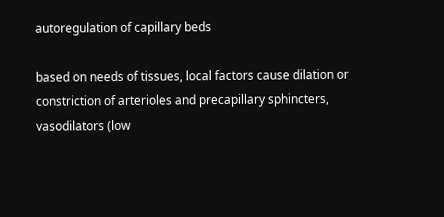autoregulation of capillary beds

based on needs of tissues, local factors cause dilation or constriction of arterioles and precapillary sphincters, vasodilators (low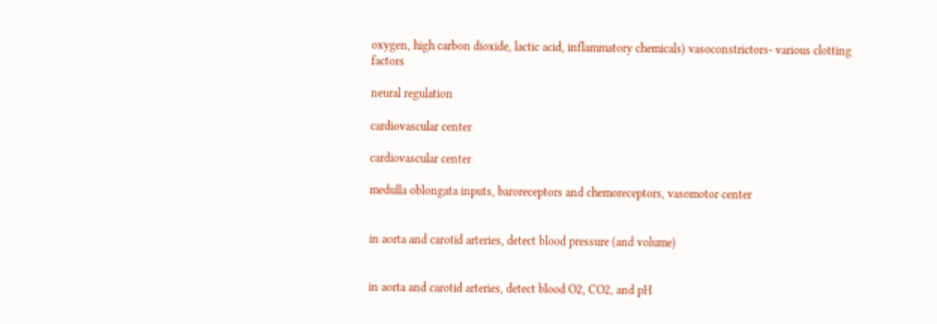oxygen, high carbon dioxide, lactic acid, inflammatory chemicals) vasoconstrictors- various clotting factors

neural regulation

cardiovascular center

cardiovascular center

medulla oblongata inputs, baroreceptors and chemoreceptors, vasomotor center


in aorta and carotid arteries, detect blood pressure (and volume)


in aorta and carotid arteries, detect blood O2, CO2, and pH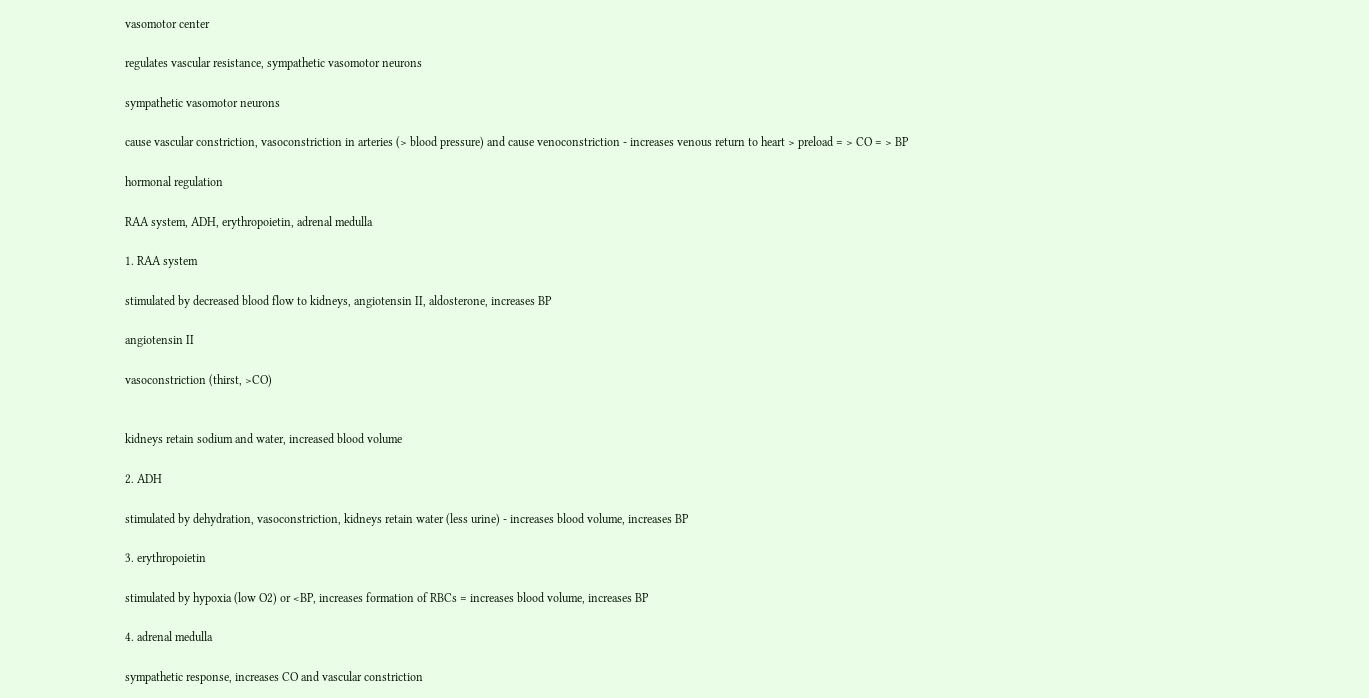vasomotor center

regulates vascular resistance, sympathetic vasomotor neurons

sympathetic vasomotor neurons

cause vascular constriction, vasoconstriction in arteries (> blood pressure) and cause venoconstriction - increases venous return to heart > preload = > CO = > BP

hormonal regulation

RAA system, ADH, erythropoietin, adrenal medulla

1. RAA system

stimulated by decreased blood flow to kidneys, angiotensin II, aldosterone, increases BP

angiotensin II

vasoconstriction (thirst, >CO)


kidneys retain sodium and water, increased blood volume

2. ADH

stimulated by dehydration, vasoconstriction, kidneys retain water (less urine) - increases blood volume, increases BP

3. erythropoietin

stimulated by hypoxia (low O2) or <BP, increases formation of RBCs = increases blood volume, increases BP

4. adrenal medulla

sympathetic response, increases CO and vascular constriction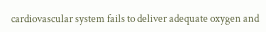cardiovascular system fails to deliver adequate oxygen and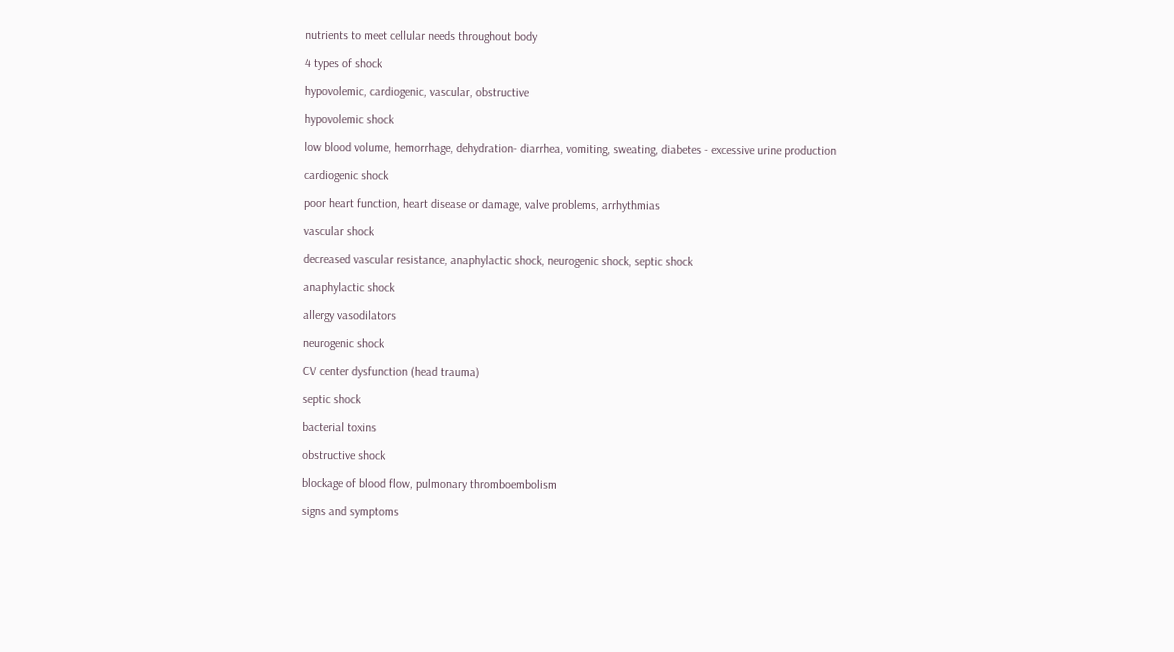nutrients to meet cellular needs throughout body

4 types of shock

hypovolemic, cardiogenic, vascular, obstructive

hypovolemic shock

low blood volume, hemorrhage, dehydration- diarrhea, vomiting, sweating, diabetes - excessive urine production

cardiogenic shock

poor heart function, heart disease or damage, valve problems, arrhythmias

vascular shock

decreased vascular resistance, anaphylactic shock, neurogenic shock, septic shock

anaphylactic shock

allergy vasodilators

neurogenic shock

CV center dysfunction (head trauma)

septic shock

bacterial toxins

obstructive shock

blockage of blood flow, pulmonary thromboembolism

signs and symptoms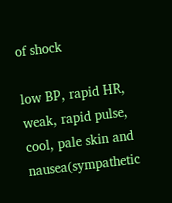of shock

low BP, rapid HR, weak, rapid pulse, cool, pale skin and nausea(sympathetic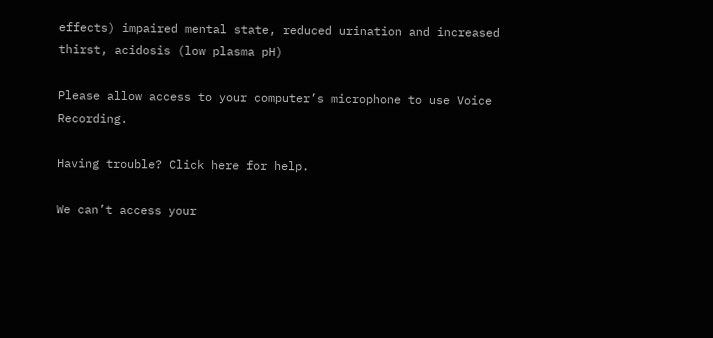effects) impaired mental state, reduced urination and increased thirst, acidosis (low plasma pH)

Please allow access to your computer’s microphone to use Voice Recording.

Having trouble? Click here for help.

We can’t access your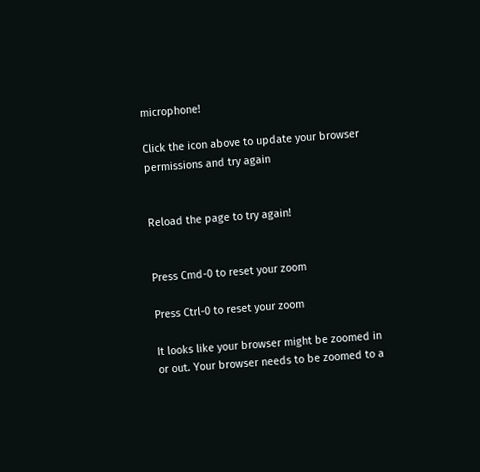microphone!

Click the icon above to update your browser permissions and try again


Reload the page to try again!


Press Cmd-0 to reset your zoom

Press Ctrl-0 to reset your zoom

It looks like your browser might be zoomed in or out. Your browser needs to be zoomed to a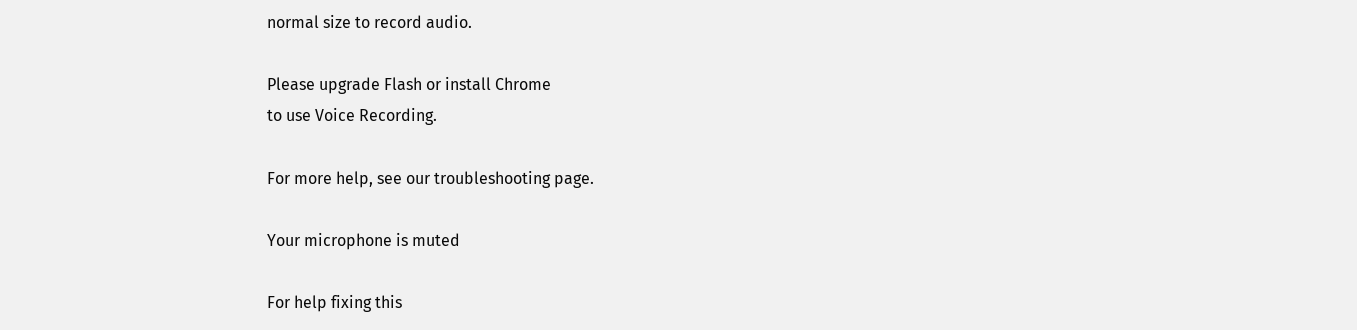normal size to record audio.

Please upgrade Flash or install Chrome
to use Voice Recording.

For more help, see our troubleshooting page.

Your microphone is muted

For help fixing this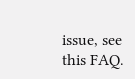issue, see this FAQ.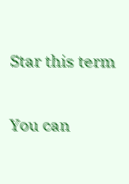Star this term

You can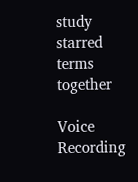study starred terms together

Voice Recording